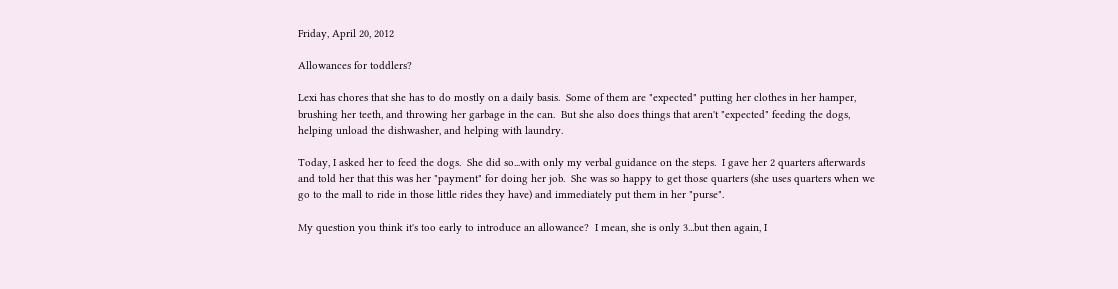Friday, April 20, 2012

Allowances for toddlers?

Lexi has chores that she has to do mostly on a daily basis.  Some of them are "expected" putting her clothes in her hamper, brushing her teeth, and throwing her garbage in the can.  But she also does things that aren't "expected" feeding the dogs, helping unload the dishwasher, and helping with laundry.

Today, I asked her to feed the dogs.  She did so...with only my verbal guidance on the steps.  I gave her 2 quarters afterwards and told her that this was her "payment" for doing her job.  She was so happy to get those quarters (she uses quarters when we go to the mall to ride in those little rides they have) and immediately put them in her "purse".

My question you think it's too early to introduce an allowance?  I mean, she is only 3...but then again, I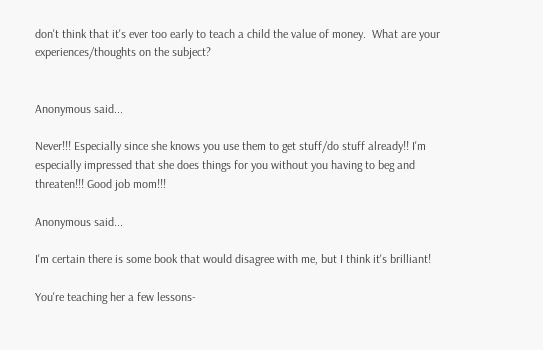don't think that it's ever too early to teach a child the value of money.  What are your experiences/thoughts on the subject?


Anonymous said...

Never!!! Especially since she knows you use them to get stuff/do stuff already!! I'm especially impressed that she does things for you without you having to beg and threaten!!! Good job mom!!!

Anonymous said...

I'm certain there is some book that would disagree with me, but I think it's brilliant!

You're teaching her a few lessons-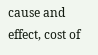cause and effect, cost of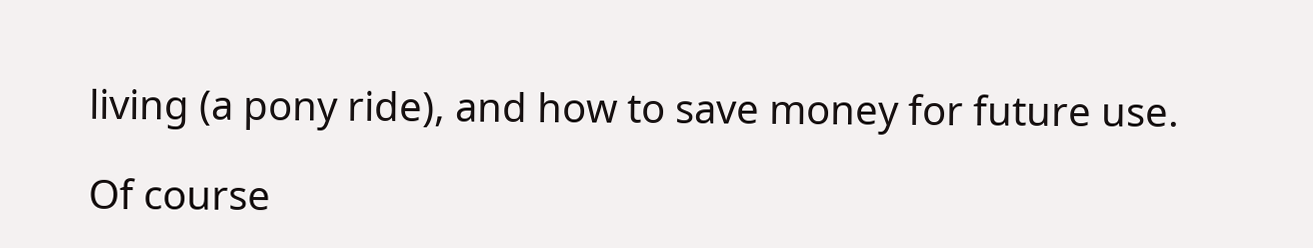living (a pony ride), and how to save money for future use.

Of course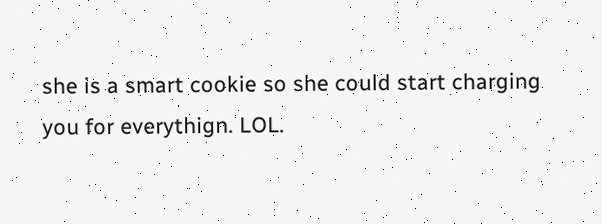she is a smart cookie so she could start charging you for everythign. LOL.